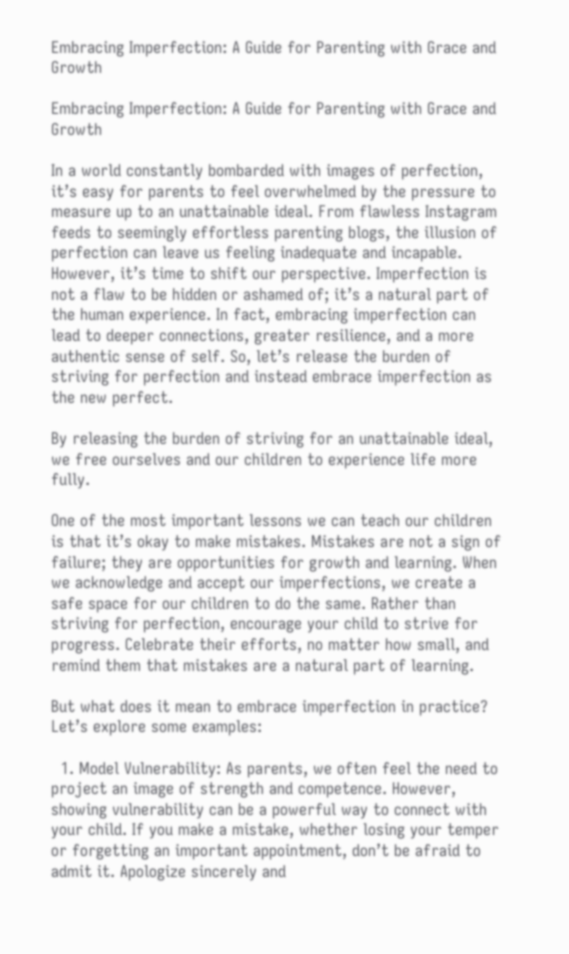Embracing Imperfection: A Guide for Parenting with Grace and Growth

Embracing Imperfection: A Guide for Parenting with Grace and Growth

In a world constantly bombarded with images of perfection, it’s easy for parents to feel overwhelmed by the pressure to measure up to an unattainable ideal. From flawless Instagram feeds to seemingly effortless parenting blogs, the illusion of perfection can leave us feeling inadequate and incapable. However, it’s time to shift our perspective. Imperfection is not a flaw to be hidden or ashamed of; it’s a natural part of the human experience. In fact, embracing imperfection can lead to deeper connections, greater resilience, and a more authentic sense of self. So, let’s release the burden of striving for perfection and instead embrace imperfection as the new perfect.

By releasing the burden of striving for an unattainable ideal, we free ourselves and our children to experience life more fully.

One of the most important lessons we can teach our children is that it’s okay to make mistakes. Mistakes are not a sign of failure; they are opportunities for growth and learning. When we acknowledge and accept our imperfections, we create a safe space for our children to do the same. Rather than striving for perfection, encourage your child to strive for progress. Celebrate their efforts, no matter how small, and remind them that mistakes are a natural part of learning.

But what does it mean to embrace imperfection in practice? Let’s explore some examples:

  1. Model Vulnerability: As parents, we often feel the need to project an image of strength and competence. However, showing vulnerability can be a powerful way to connect with your child. If you make a mistake, whether losing your temper or forgetting an important appointment, don’t be afraid to admit it. Apologize sincerely and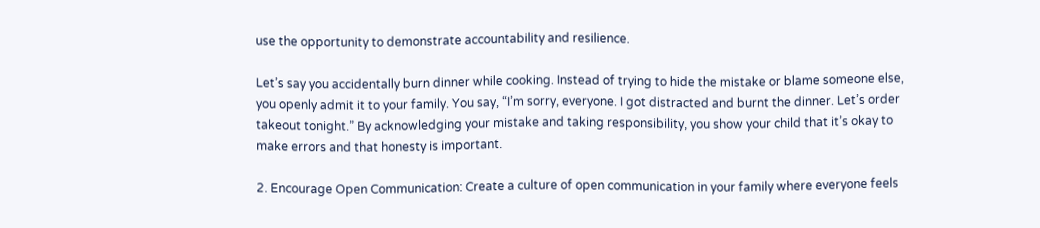use the opportunity to demonstrate accountability and resilience.

Let’s say you accidentally burn dinner while cooking. Instead of trying to hide the mistake or blame someone else, you openly admit it to your family. You say, “I’m sorry, everyone. I got distracted and burnt the dinner. Let’s order takeout tonight.” By acknowledging your mistake and taking responsibility, you show your child that it’s okay to make errors and that honesty is important.

2. Encourage Open Communication: Create a culture of open communication in your family where everyone feels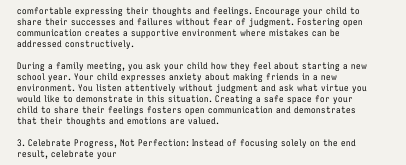comfortable expressing their thoughts and feelings. Encourage your child to share their successes and failures without fear of judgment. Fostering open communication creates a supportive environment where mistakes can be addressed constructively.

During a family meeting, you ask your child how they feel about starting a new school year. Your child expresses anxiety about making friends in a new environment. You listen attentively without judgment and ask what virtue you would like to demonstrate in this situation. Creating a safe space for your child to share their feelings fosters open communication and demonstrates that their thoughts and emotions are valued.

3. Celebrate Progress, Not Perfection: Instead of focusing solely on the end result, celebrate your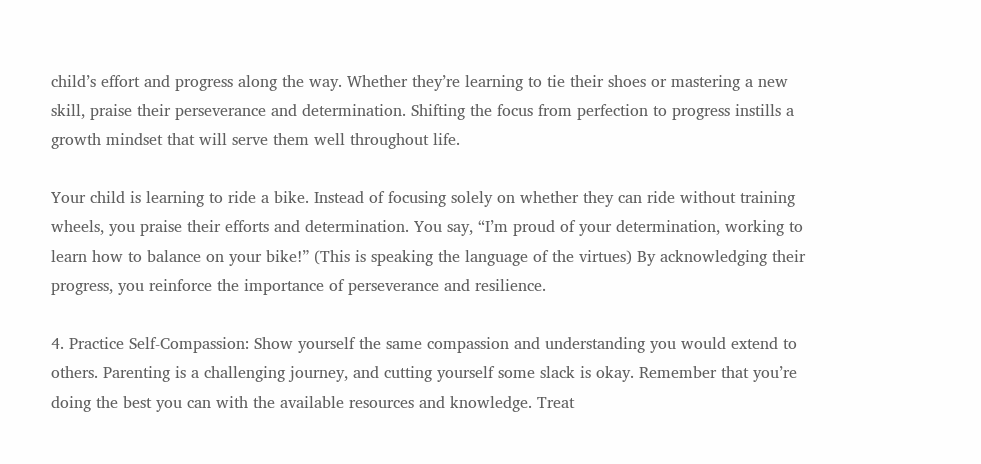child’s effort and progress along the way. Whether they’re learning to tie their shoes or mastering a new skill, praise their perseverance and determination. Shifting the focus from perfection to progress instills a growth mindset that will serve them well throughout life.

Your child is learning to ride a bike. Instead of focusing solely on whether they can ride without training wheels, you praise their efforts and determination. You say, “I’m proud of your determination, working to learn how to balance on your bike!” (This is speaking the language of the virtues) By acknowledging their progress, you reinforce the importance of perseverance and resilience.

4. Practice Self-Compassion: Show yourself the same compassion and understanding you would extend to others. Parenting is a challenging journey, and cutting yourself some slack is okay. Remember that you’re doing the best you can with the available resources and knowledge. Treat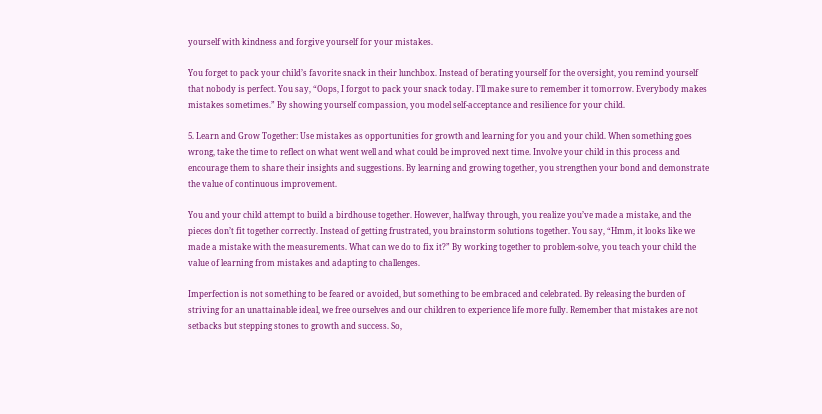yourself with kindness and forgive yourself for your mistakes.

You forget to pack your child’s favorite snack in their lunchbox. Instead of berating yourself for the oversight, you remind yourself that nobody is perfect. You say, “Oops, I forgot to pack your snack today. I’ll make sure to remember it tomorrow. Everybody makes mistakes sometimes.” By showing yourself compassion, you model self-acceptance and resilience for your child.

5. Learn and Grow Together: Use mistakes as opportunities for growth and learning for you and your child. When something goes wrong, take the time to reflect on what went well and what could be improved next time. Involve your child in this process and encourage them to share their insights and suggestions. By learning and growing together, you strengthen your bond and demonstrate the value of continuous improvement.

You and your child attempt to build a birdhouse together. However, halfway through, you realize you’ve made a mistake, and the pieces don’t fit together correctly. Instead of getting frustrated, you brainstorm solutions together. You say, “Hmm, it looks like we made a mistake with the measurements. What can we do to fix it?” By working together to problem-solve, you teach your child the value of learning from mistakes and adapting to challenges.

Imperfection is not something to be feared or avoided, but something to be embraced and celebrated. By releasing the burden of striving for an unattainable ideal, we free ourselves and our children to experience life more fully. Remember that mistakes are not setbacks but stepping stones to growth and success. So,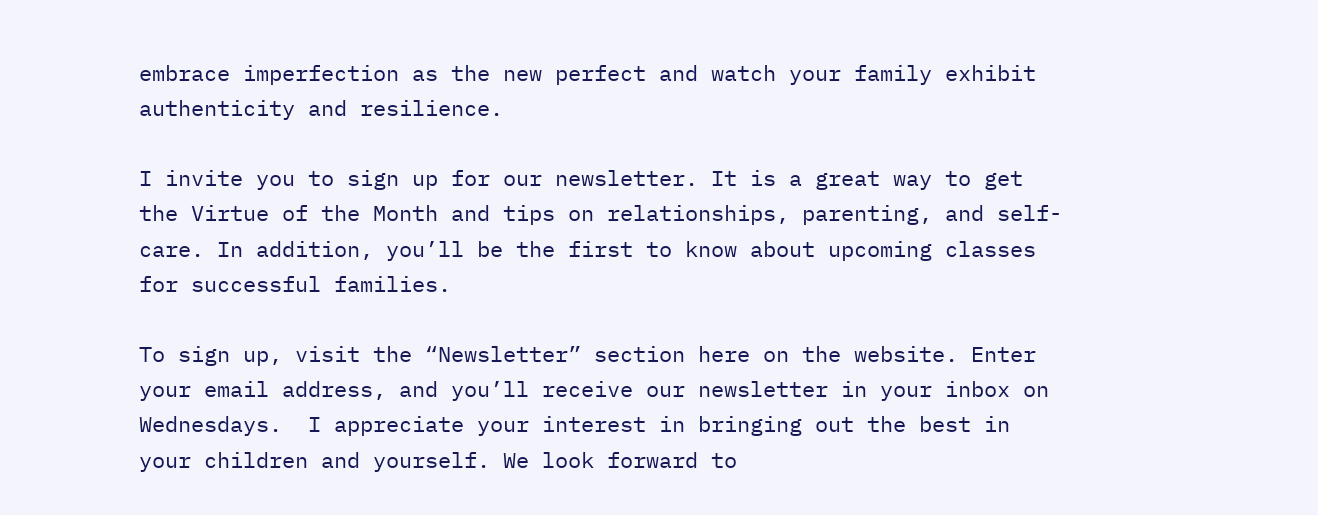embrace imperfection as the new perfect and watch your family exhibit authenticity and resilience.

I invite you to sign up for our newsletter. It is a great way to get the Virtue of the Month and tips on relationships, parenting, and self-care. In addition, you’ll be the first to know about upcoming classes for successful families.

To sign up, visit the “Newsletter” section here on the website. Enter your email address, and you’ll receive our newsletter in your inbox on Wednesdays.  I appreciate your interest in bringing out the best in your children and yourself. We look forward to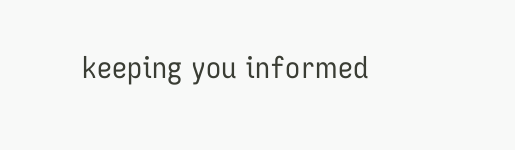keeping you informed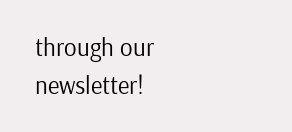through our newsletter!